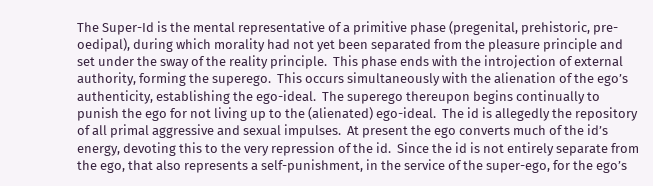The Super-Id is the mental representative of a primitive phase (pregenital, prehistoric, pre-oedipal), during which morality had not yet been separated from the pleasure principle and set under the sway of the reality principle.  This phase ends with the introjection of external authority, forming the superego.  This occurs simultaneously with the alienation of the ego’s authenticity, establishing the ego-ideal.  The superego thereupon begins continually to punish the ego for not living up to the (alienated) ego-ideal.  The id is allegedly the repository of all primal aggressive and sexual impulses.  At present the ego converts much of the id’s energy, devoting this to the very repression of the id.  Since the id is not entirely separate from the ego, that also represents a self-punishment, in the service of the super-ego, for the ego’s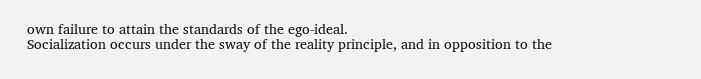own failure to attain the standards of the ego-ideal.
Socialization occurs under the sway of the reality principle, and in opposition to the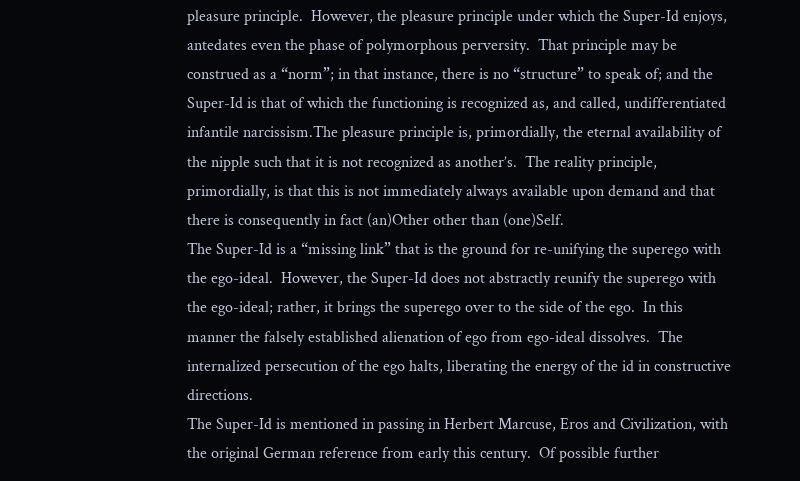pleasure principle.  However, the pleasure principle under which the Super-Id enjoys, antedates even the phase of polymorphous perversity.  That principle may be construed as a “norm”; in that instance, there is no “structure” to speak of; and the Super-Id is that of which the functioning is recognized as, and called, undifferentiated infantile narcissism.The pleasure principle is, primordially, the eternal availability of the nipple such that it is not recognized as another’s.  The reality principle, primordially, is that this is not immediately always available upon demand and that there is consequently in fact (an)Other other than (one)Self.
The Super-Id is a “missing link” that is the ground for re-unifying the superego with the ego-ideal.  However, the Super-Id does not abstractly reunify the superego with the ego-ideal; rather, it brings the superego over to the side of the ego.  In this manner the falsely established alienation of ego from ego-ideal dissolves.  The internalized persecution of the ego halts, liberating the energy of the id in constructive directions.
The Super-Id is mentioned in passing in Herbert Marcuse, Eros and Civilization, with the original German reference from early this century.  Of possible further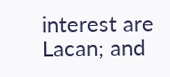interest are Lacan; and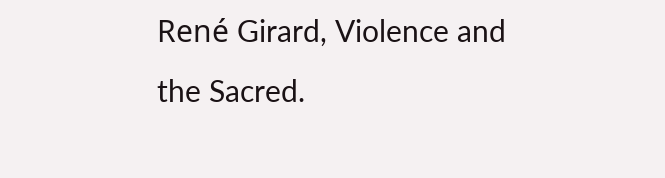René Girard, Violence and the Sacred.